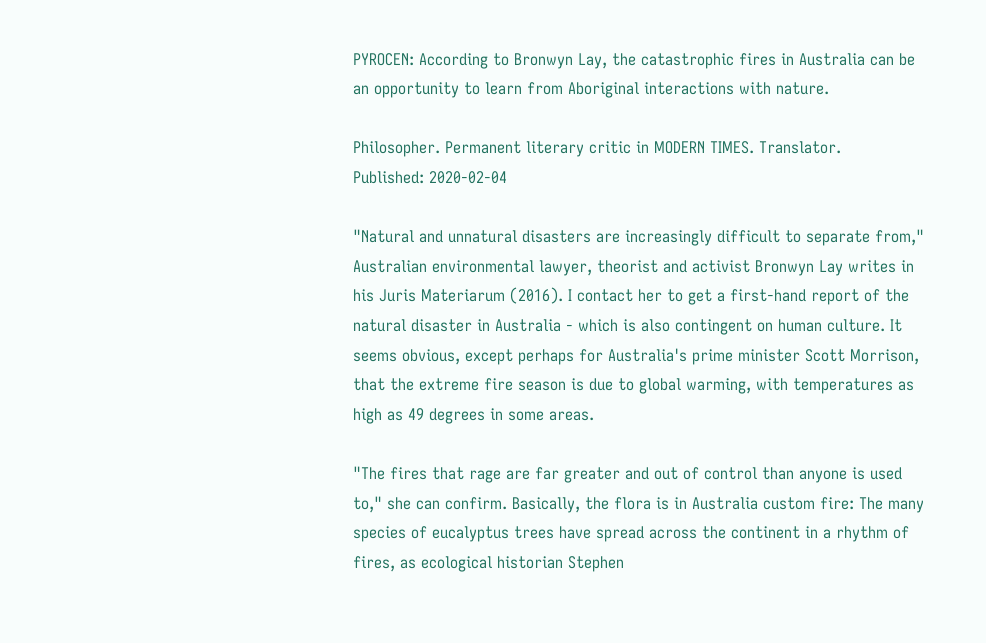PYROCEN: According to Bronwyn Lay, the catastrophic fires in Australia can be an opportunity to learn from Aboriginal interactions with nature.

Philosopher. Permanent literary critic in MODERN TIMES. Translator.
Published: 2020-02-04

"Natural and unnatural disasters are increasingly difficult to separate from," Australian environmental lawyer, theorist and activist Bronwyn Lay writes in his Juris Materiarum (2016). I contact her to get a first-hand report of the natural disaster in Australia - which is also contingent on human culture. It seems obvious, except perhaps for Australia's prime minister Scott Morrison, that the extreme fire season is due to global warming, with temperatures as high as 49 degrees in some areas.

"The fires that rage are far greater and out of control than anyone is used to," she can confirm. Basically, the flora is in Australia custom fire: The many species of eucalyptus trees have spread across the continent in a rhythm of fires, as ecological historian Stephen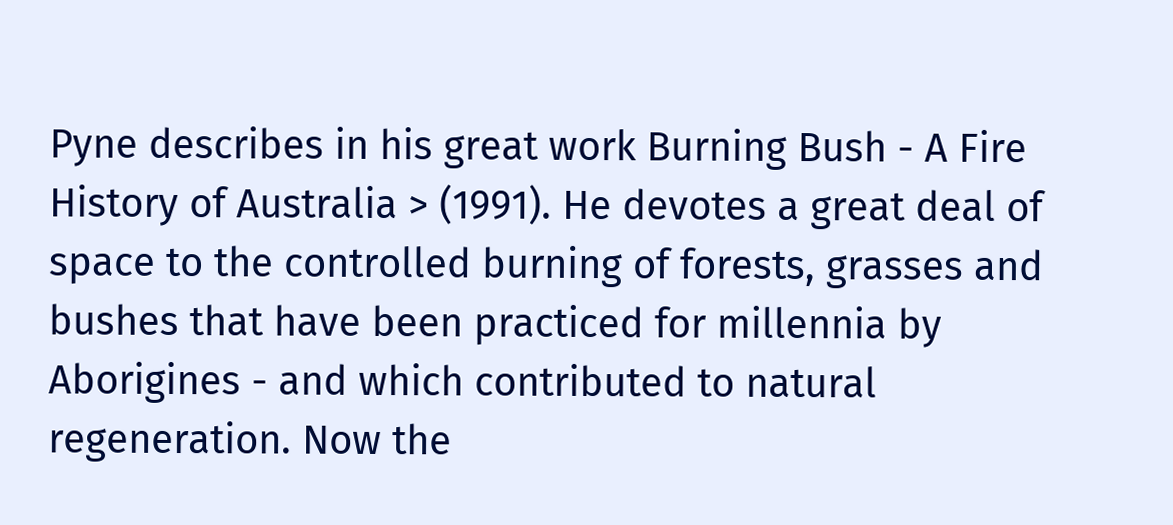Pyne describes in his great work Burning Bush - A Fire History of Australia > (1991). He devotes a great deal of space to the controlled burning of forests, grasses and bushes that have been practiced for millennia by Aborigines - and which contributed to natural regeneration. Now the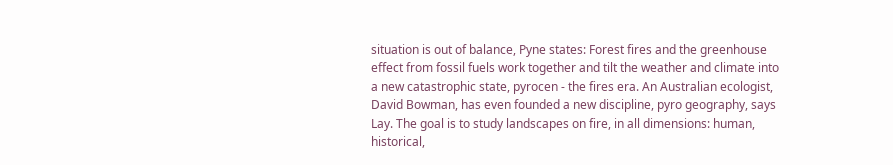situation is out of balance, Pyne states: Forest fires and the greenhouse effect from fossil fuels work together and tilt the weather and climate into a new catastrophic state, pyrocen - the fires era. An Australian ecologist, David Bowman, has even founded a new discipline, pyro geography, says Lay. The goal is to study landscapes on fire, in all dimensions: human, historical,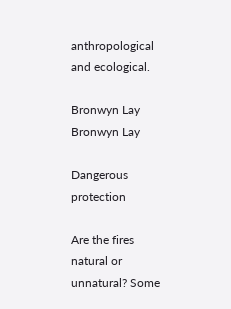anthropological and ecological.

Bronwyn Lay
Bronwyn Lay

Dangerous protection

Are the fires natural or unnatural? Some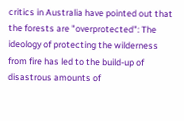critics in Australia have pointed out that the forests are "overprotected": The ideology of protecting the wilderness from fire has led to the build-up of disastrous amounts of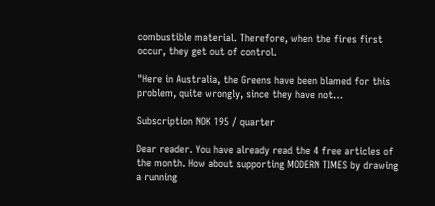combustible material. Therefore, when the fires first occur, they get out of control.

"Here in Australia, the Greens have been blamed for this problem, quite wrongly, since they have not…

Subscription NOK 195 / quarter

Dear reader. You have already read the 4 free articles of the month. How about supporting MODERN TIMES by drawing a running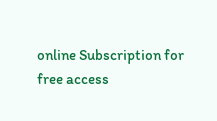online Subscription for free access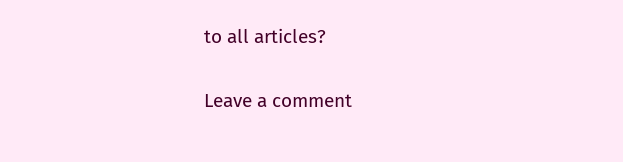to all articles?

Leave a comment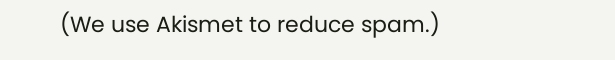(We use Akismet to reduce spam.)